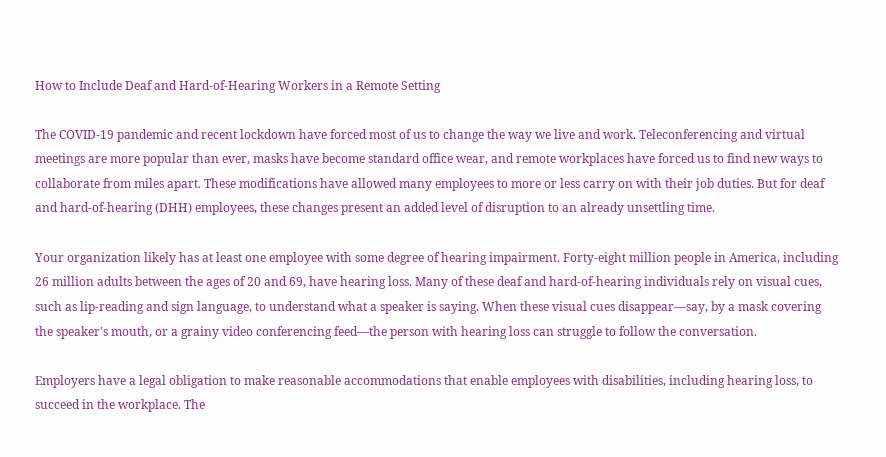How to Include Deaf and Hard-of-Hearing Workers in a Remote Setting

The COVID-19 pandemic and recent lockdown have forced most of us to change the way we live and work. Teleconferencing and virtual meetings are more popular than ever, masks have become standard office wear, and remote workplaces have forced us to find new ways to collaborate from miles apart. These modifications have allowed many employees to more or less carry on with their job duties. But for deaf and hard-of-hearing (DHH) employees, these changes present an added level of disruption to an already unsettling time.

Your organization likely has at least one employee with some degree of hearing impairment. Forty-eight million people in America, including 26 million adults between the ages of 20 and 69, have hearing loss. Many of these deaf and hard-of-hearing individuals rely on visual cues, such as lip-reading and sign language, to understand what a speaker is saying. When these visual cues disappear—say, by a mask covering the speaker's mouth, or a grainy video conferencing feed—the person with hearing loss can struggle to follow the conversation.

Employers have a legal obligation to make reasonable accommodations that enable employees with disabilities, including hearing loss, to succeed in the workplace. The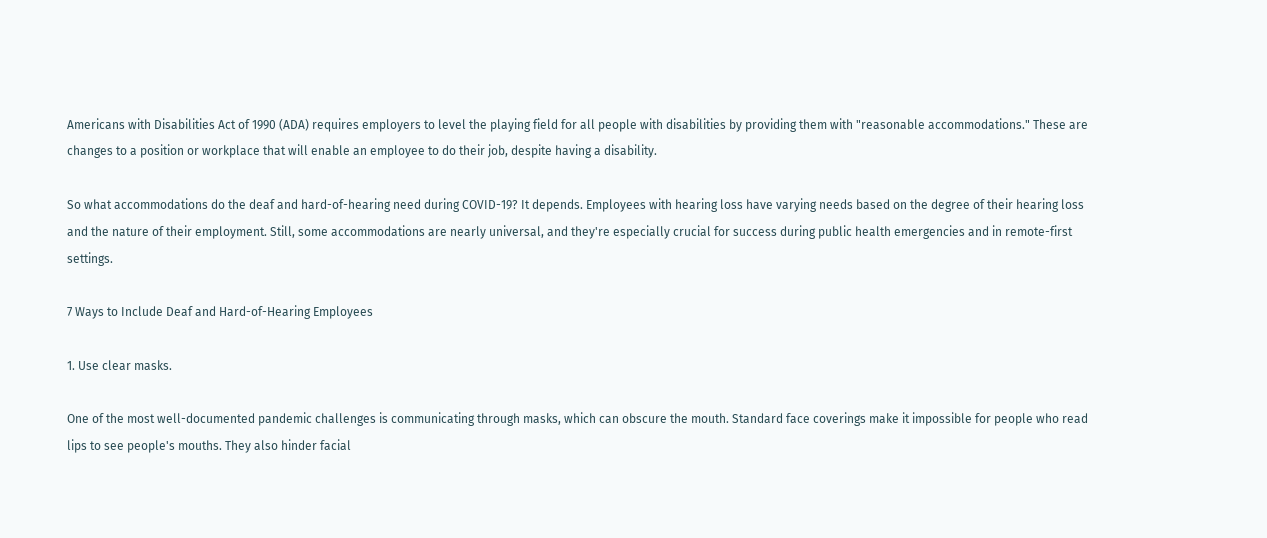Americans with Disabilities Act of 1990 (ADA) requires employers to level the playing field for all people with disabilities by providing them with "reasonable accommodations." These are changes to a position or workplace that will enable an employee to do their job, despite having a disability.

So what accommodations do the deaf and hard-of-hearing need during COVID-19? It depends. Employees with hearing loss have varying needs based on the degree of their hearing loss and the nature of their employment. Still, some accommodations are nearly universal, and they're especially crucial for success during public health emergencies and in remote-first settings.

7 Ways to Include Deaf and Hard-of-Hearing Employees

1. Use clear masks.

One of the most well-documented pandemic challenges is communicating through masks, which can obscure the mouth. Standard face coverings make it impossible for people who read lips to see people's mouths. They also hinder facial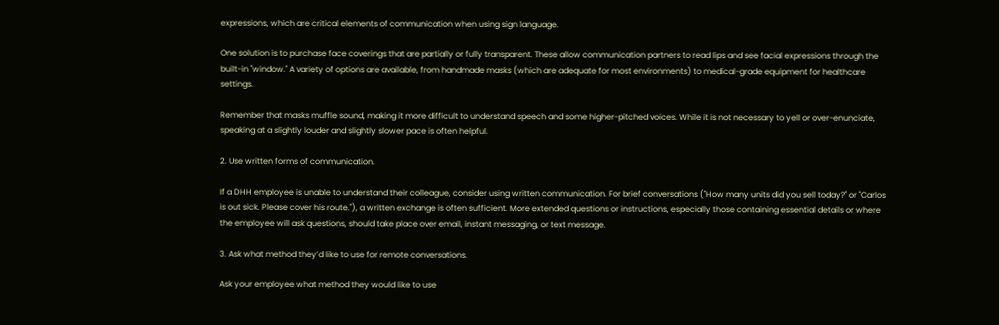expressions, which are critical elements of communication when using sign language.

One solution is to purchase face coverings that are partially or fully transparent. These allow communication partners to read lips and see facial expressions through the built-in "window." A variety of options are available, from handmade masks (which are adequate for most environments) to medical-grade equipment for healthcare settings.

Remember that masks muffle sound, making it more difficult to understand speech and some higher-pitched voices. While it is not necessary to yell or over-enunciate, speaking at a slightly louder and slightly slower pace is often helpful.

2. Use written forms of communication.

If a DHH employee is unable to understand their colleague, consider using written communication. For brief conversations ("How many units did you sell today?" or "Carlos is out sick. Please cover his route."), a written exchange is often sufficient. More extended questions or instructions, especially those containing essential details or where the employee will ask questions, should take place over email, instant messaging, or text message.

3. Ask what method they’d like to use for remote conversations.

Ask your employee what method they would like to use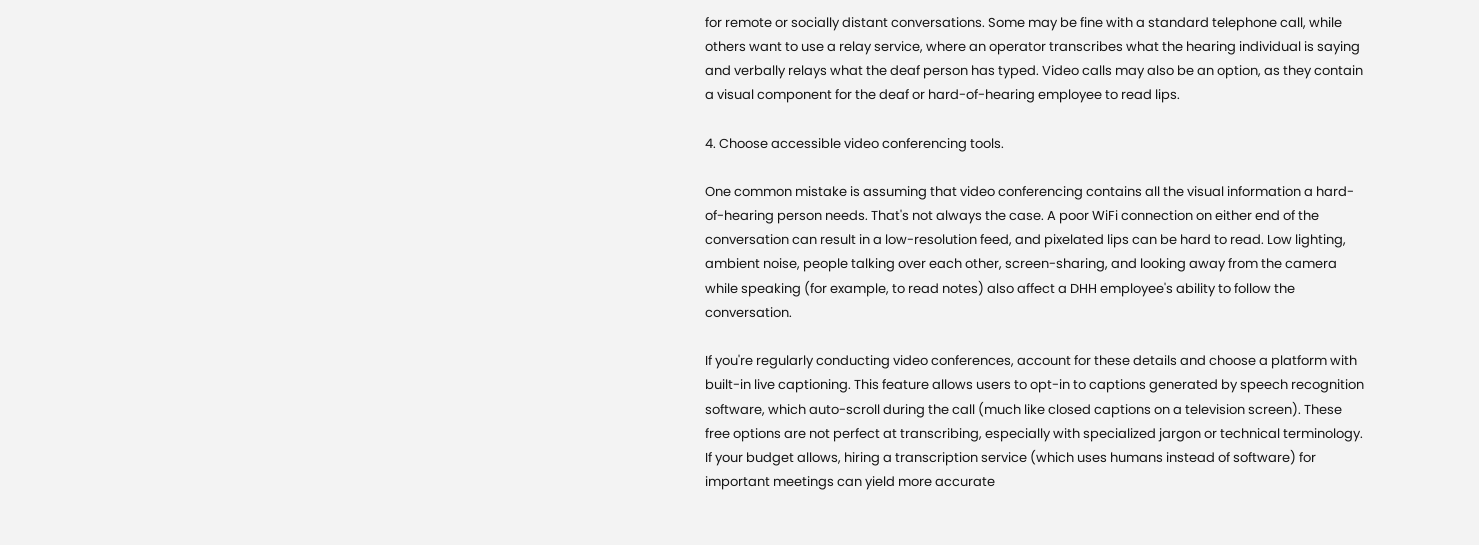for remote or socially distant conversations. Some may be fine with a standard telephone call, while others want to use a relay service, where an operator transcribes what the hearing individual is saying and verbally relays what the deaf person has typed. Video calls may also be an option, as they contain a visual component for the deaf or hard-of-hearing employee to read lips.

4. Choose accessible video conferencing tools.

One common mistake is assuming that video conferencing contains all the visual information a hard-of-hearing person needs. That's not always the case. A poor WiFi connection on either end of the conversation can result in a low-resolution feed, and pixelated lips can be hard to read. Low lighting, ambient noise, people talking over each other, screen-sharing, and looking away from the camera while speaking (for example, to read notes) also affect a DHH employee's ability to follow the conversation.

If you're regularly conducting video conferences, account for these details and choose a platform with built-in live captioning. This feature allows users to opt-in to captions generated by speech recognition software, which auto-scroll during the call (much like closed captions on a television screen). These free options are not perfect at transcribing, especially with specialized jargon or technical terminology. If your budget allows, hiring a transcription service (which uses humans instead of software) for important meetings can yield more accurate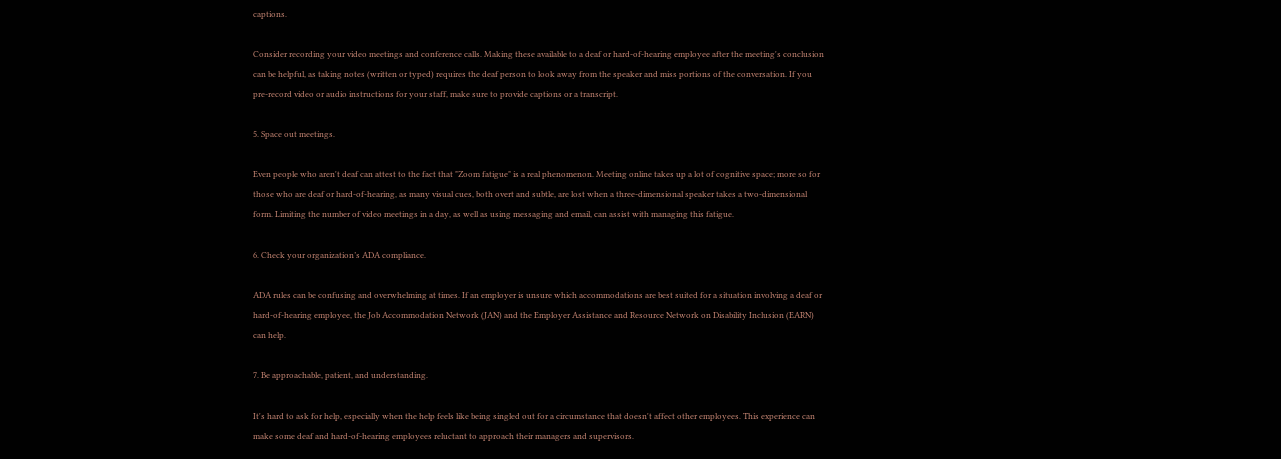captions.

Consider recording your video meetings and conference calls. Making these available to a deaf or hard-of-hearing employee after the meeting's conclusion can be helpful, as taking notes (written or typed) requires the deaf person to look away from the speaker and miss portions of the conversation. If you pre-record video or audio instructions for your staff, make sure to provide captions or a transcript.

5. Space out meetings.

Even people who aren't deaf can attest to the fact that "Zoom fatigue" is a real phenomenon. Meeting online takes up a lot of cognitive space; more so for those who are deaf or hard-of-hearing, as many visual cues, both overt and subtle, are lost when a three-dimensional speaker takes a two-dimensional form. Limiting the number of video meetings in a day, as well as using messaging and email, can assist with managing this fatigue.

6. Check your organization’s ADA compliance.

ADA rules can be confusing and overwhelming at times. If an employer is unsure which accommodations are best suited for a situation involving a deaf or hard-of-hearing employee, the Job Accommodation Network (JAN) and the Employer Assistance and Resource Network on Disability Inclusion (EARN) can help.

7. Be approachable, patient, and understanding.

It's hard to ask for help, especially when the help feels like being singled out for a circumstance that doesn't affect other employees. This experience can make some deaf and hard-of-hearing employees reluctant to approach their managers and supervisors.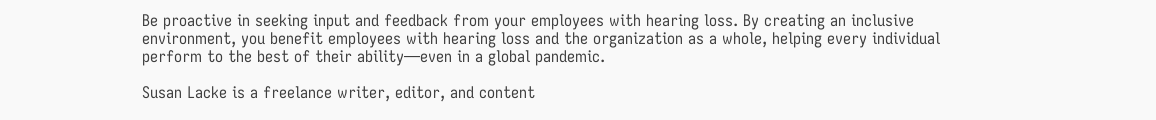Be proactive in seeking input and feedback from your employees with hearing loss. By creating an inclusive environment, you benefit employees with hearing loss and the organization as a whole, helping every individual perform to the best of their ability—even in a global pandemic.

Susan Lacke is a freelance writer, editor, and content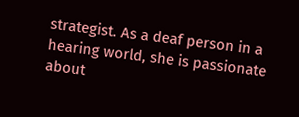strategist. As a deaf person in a hearing world, she is passionate about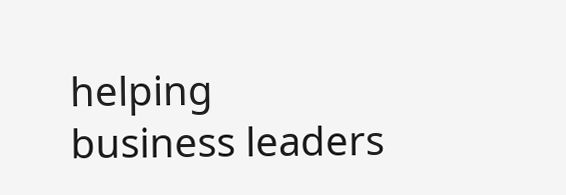helping business leaders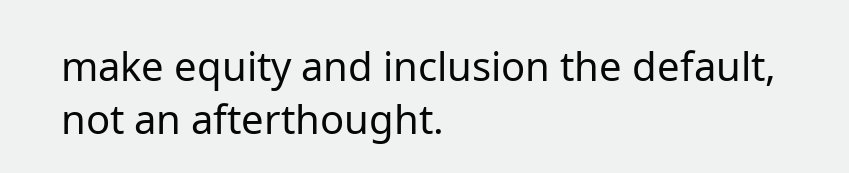make equity and inclusion the default, not an afterthought.